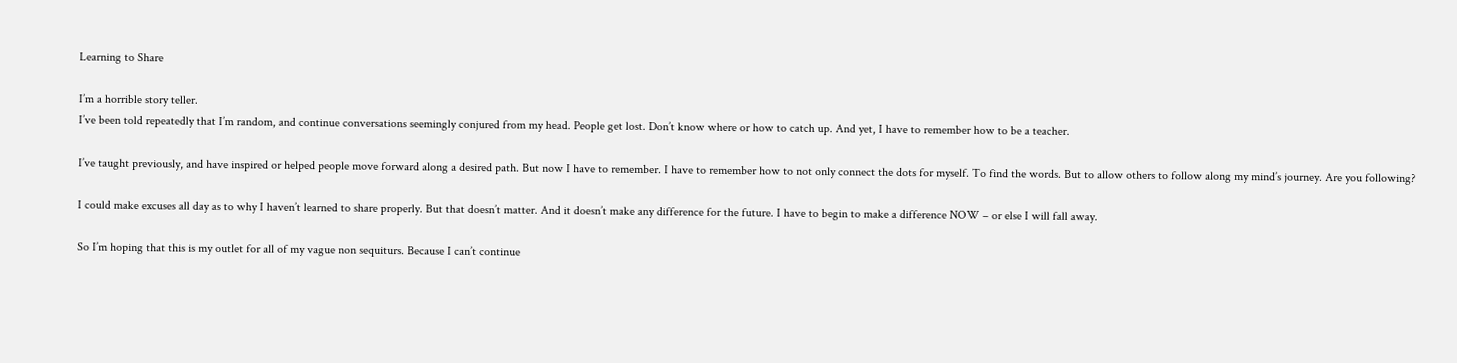Learning to Share

I’m a horrible story teller.
I’ve been told repeatedly that I’m random, and continue conversations seemingly conjured from my head. People get lost. Don’t know where or how to catch up. And yet, I have to remember how to be a teacher.

I’ve taught previously, and have inspired or helped people move forward along a desired path. But now I have to remember. I have to remember how to not only connect the dots for myself. To find the words. But to allow others to follow along my mind’s journey. Are you following?

I could make excuses all day as to why I haven’t learned to share properly. But that doesn’t matter. And it doesn’t make any difference for the future. I have to begin to make a difference NOW – or else I will fall away.

So I’m hoping that this is my outlet for all of my vague non sequiturs. Because I can’t continue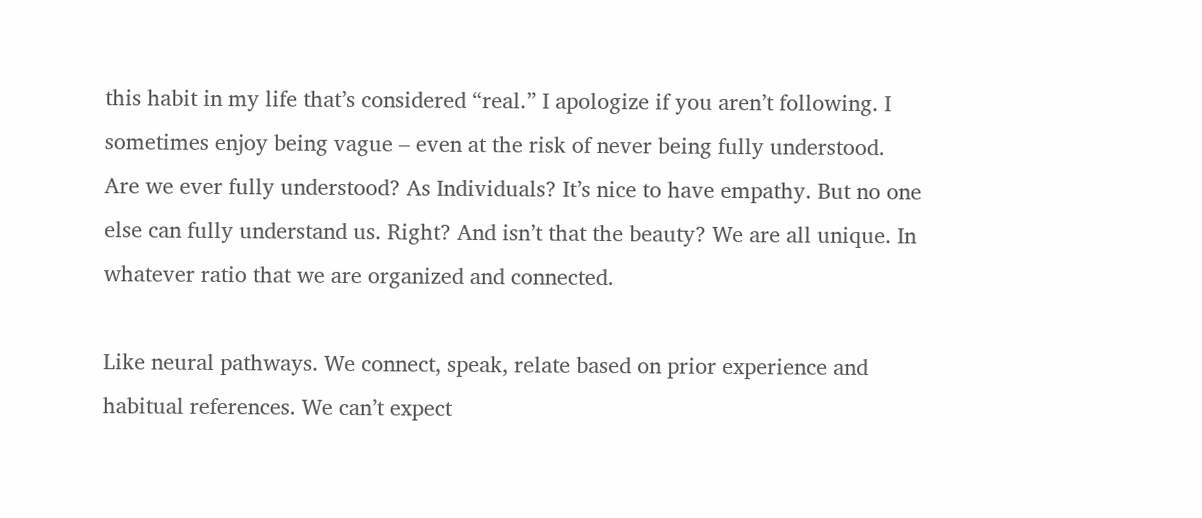this habit in my life that’s considered “real.” I apologize if you aren’t following. I sometimes enjoy being vague – even at the risk of never being fully understood. Are we ever fully understood? As Individuals? It’s nice to have empathy. But no one else can fully understand us. Right? And isn’t that the beauty? We are all unique. In whatever ratio that we are organized and connected.

Like neural pathways. We connect, speak, relate based on prior experience and habitual references. We can’t expect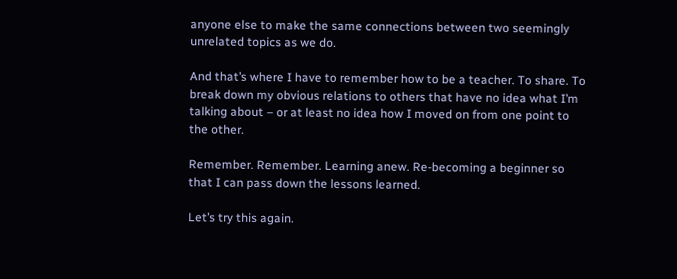anyone else to make the same connections between two seemingly unrelated topics as we do.

And that’s where I have to remember how to be a teacher. To share. To break down my obvious relations to others that have no idea what I’m talking about – or at least no idea how I moved on from one point to the other.

Remember. Remember. Learning anew. Re-becoming a beginner so that I can pass down the lessons learned.

Let’s try this again.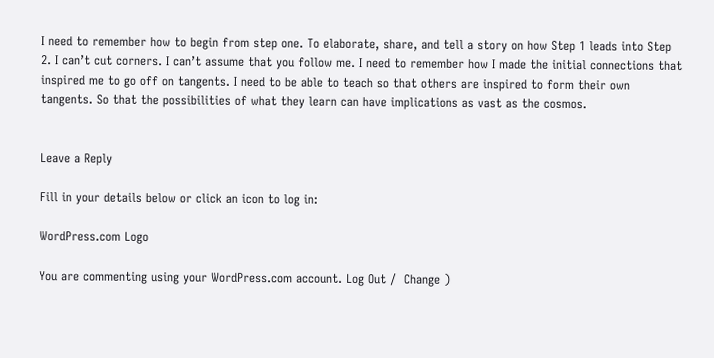I need to remember how to begin from step one. To elaborate, share, and tell a story on how Step 1 leads into Step 2. I can’t cut corners. I can’t assume that you follow me. I need to remember how I made the initial connections that inspired me to go off on tangents. I need to be able to teach so that others are inspired to form their own tangents. So that the possibilities of what they learn can have implications as vast as the cosmos.


Leave a Reply

Fill in your details below or click an icon to log in:

WordPress.com Logo

You are commenting using your WordPress.com account. Log Out /  Change )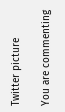Twitter picture

You are commenting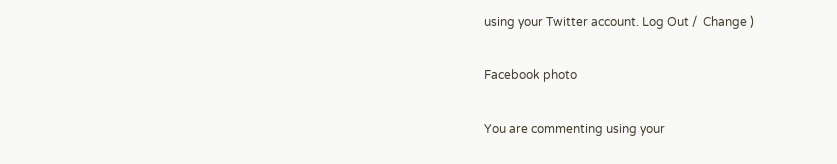using your Twitter account. Log Out /  Change )

Facebook photo

You are commenting using your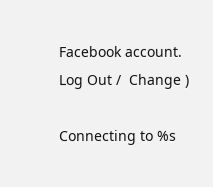Facebook account. Log Out /  Change )

Connecting to %s